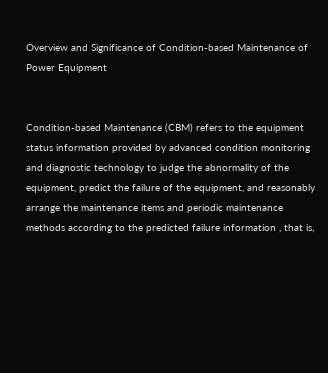Overview and Significance of Condition-based Maintenance of Power Equipment


Condition-based Maintenance (CBM) refers to the equipment status information provided by advanced condition monitoring and diagnostic technology to judge the abnormality of the equipment, predict the failure of the equipment, and reasonably arrange the maintenance items and periodic maintenance methods according to the predicted failure information , that is,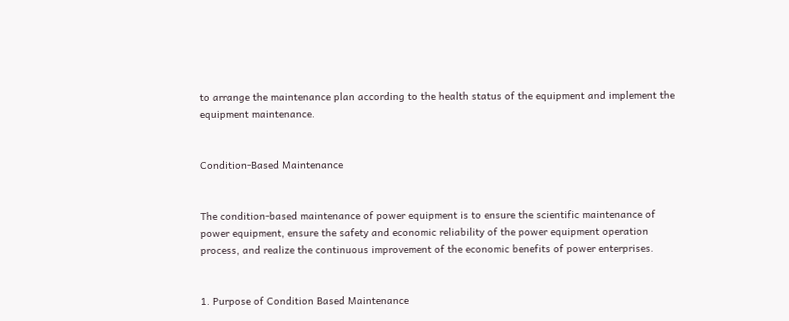to arrange the maintenance plan according to the health status of the equipment and implement the equipment maintenance.


Condition-Based Maintenance


The condition-based maintenance of power equipment is to ensure the scientific maintenance of power equipment, ensure the safety and economic reliability of the power equipment operation process, and realize the continuous improvement of the economic benefits of power enterprises.


1. Purpose of Condition Based Maintenance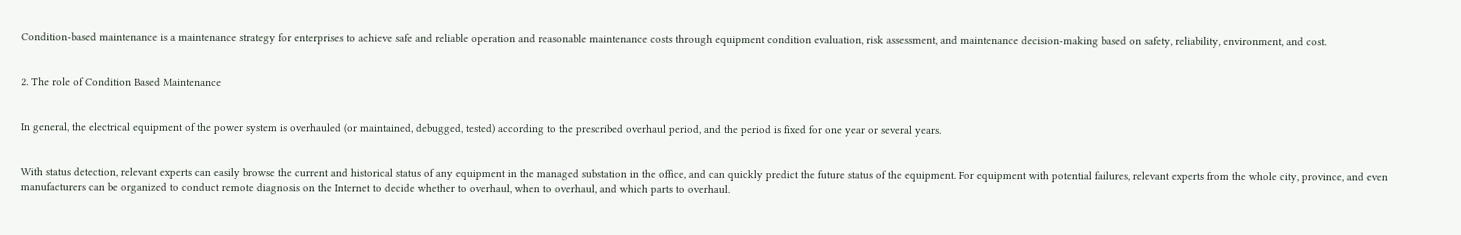Condition-based maintenance is a maintenance strategy for enterprises to achieve safe and reliable operation and reasonable maintenance costs through equipment condition evaluation, risk assessment, and maintenance decision-making based on safety, reliability, environment, and cost.


2. The role of Condition Based Maintenance


In general, the electrical equipment of the power system is overhauled (or maintained, debugged, tested) according to the prescribed overhaul period, and the period is fixed for one year or several years.


With status detection, relevant experts can easily browse the current and historical status of any equipment in the managed substation in the office, and can quickly predict the future status of the equipment. For equipment with potential failures, relevant experts from the whole city, province, and even manufacturers can be organized to conduct remote diagnosis on the Internet to decide whether to overhaul, when to overhaul, and which parts to overhaul.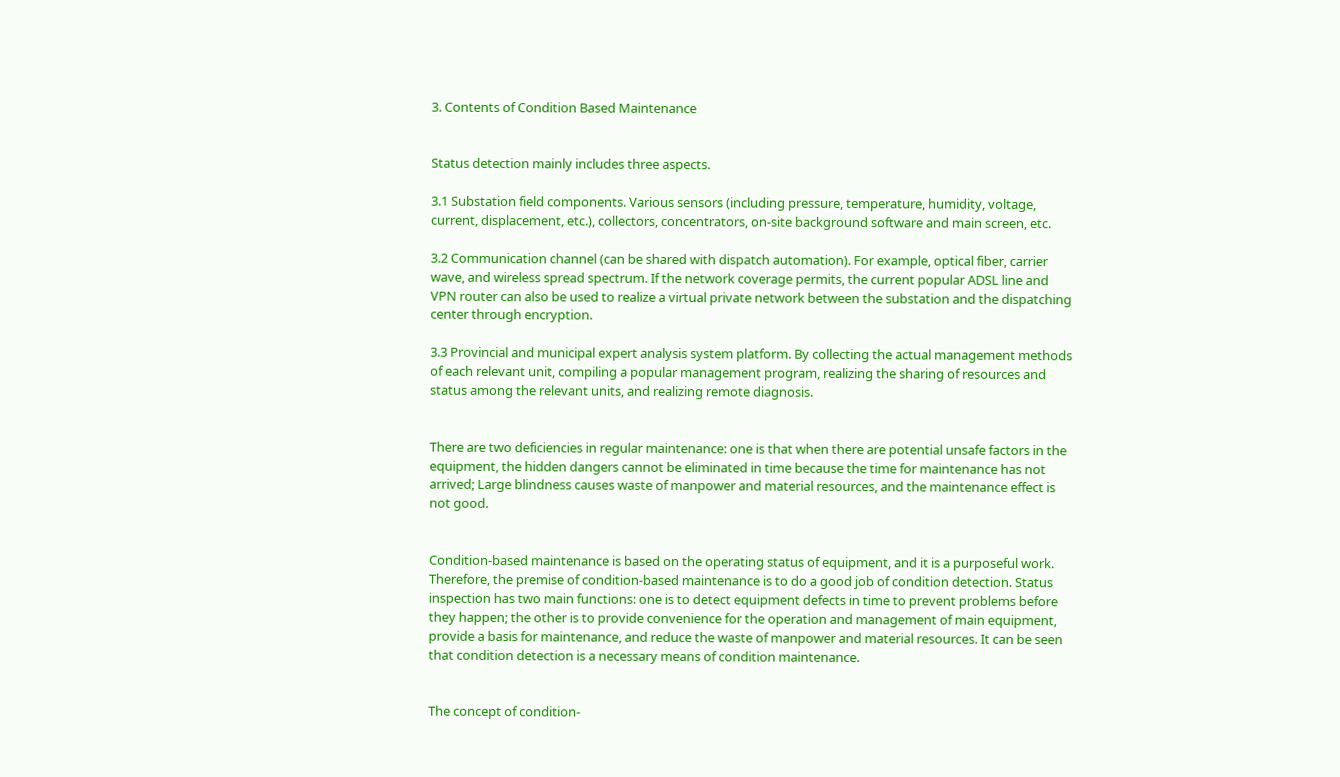3. Contents of Condition Based Maintenance


Status detection mainly includes three aspects.

3.1 Substation field components. Various sensors (including pressure, temperature, humidity, voltage, current, displacement, etc.), collectors, concentrators, on-site background software and main screen, etc.

3.2 Communication channel (can be shared with dispatch automation). For example, optical fiber, carrier wave, and wireless spread spectrum. If the network coverage permits, the current popular ADSL line and VPN router can also be used to realize a virtual private network between the substation and the dispatching center through encryption.

3.3 Provincial and municipal expert analysis system platform. By collecting the actual management methods of each relevant unit, compiling a popular management program, realizing the sharing of resources and status among the relevant units, and realizing remote diagnosis.


There are two deficiencies in regular maintenance: one is that when there are potential unsafe factors in the equipment, the hidden dangers cannot be eliminated in time because the time for maintenance has not arrived; Large blindness causes waste of manpower and material resources, and the maintenance effect is not good.


Condition-based maintenance is based on the operating status of equipment, and it is a purposeful work. Therefore, the premise of condition-based maintenance is to do a good job of condition detection. Status inspection has two main functions: one is to detect equipment defects in time to prevent problems before they happen; the other is to provide convenience for the operation and management of main equipment, provide a basis for maintenance, and reduce the waste of manpower and material resources. It can be seen that condition detection is a necessary means of condition maintenance.


The concept of condition-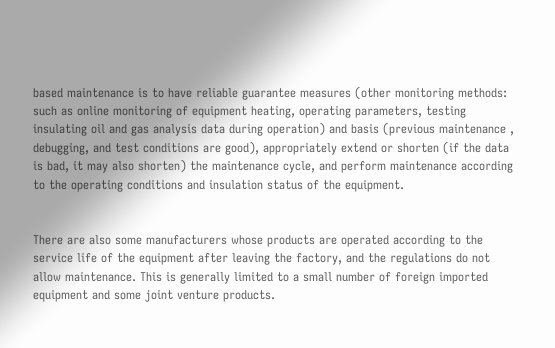based maintenance is to have reliable guarantee measures (other monitoring methods: such as online monitoring of equipment heating, operating parameters, testing insulating oil and gas analysis data during operation) and basis (previous maintenance , debugging, and test conditions are good), appropriately extend or shorten (if the data is bad, it may also shorten) the maintenance cycle, and perform maintenance according to the operating conditions and insulation status of the equipment.


There are also some manufacturers whose products are operated according to the service life of the equipment after leaving the factory, and the regulations do not allow maintenance. This is generally limited to a small number of foreign imported equipment and some joint venture products.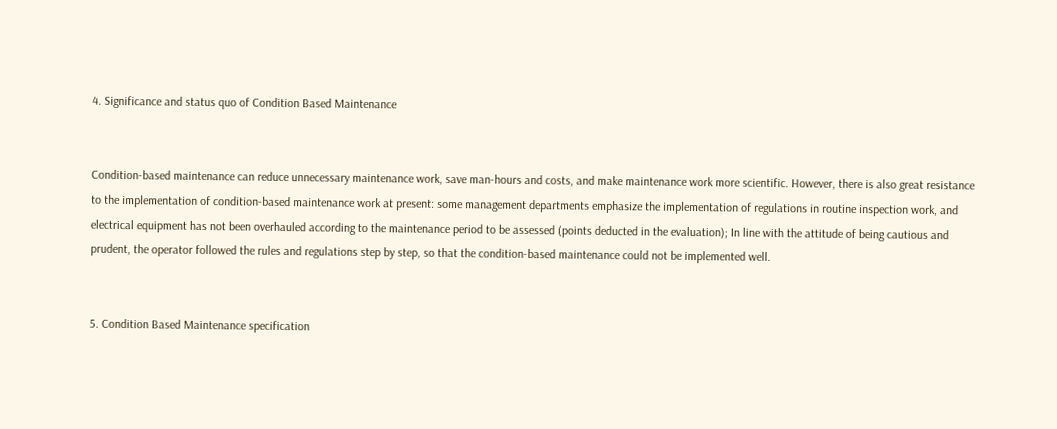4. Significance and status quo of Condition Based Maintenance


Condition-based maintenance can reduce unnecessary maintenance work, save man-hours and costs, and make maintenance work more scientific. However, there is also great resistance to the implementation of condition-based maintenance work at present: some management departments emphasize the implementation of regulations in routine inspection work, and electrical equipment has not been overhauled according to the maintenance period to be assessed (points deducted in the evaluation); In line with the attitude of being cautious and prudent, the operator followed the rules and regulations step by step, so that the condition-based maintenance could not be implemented well.


5. Condition Based Maintenance specification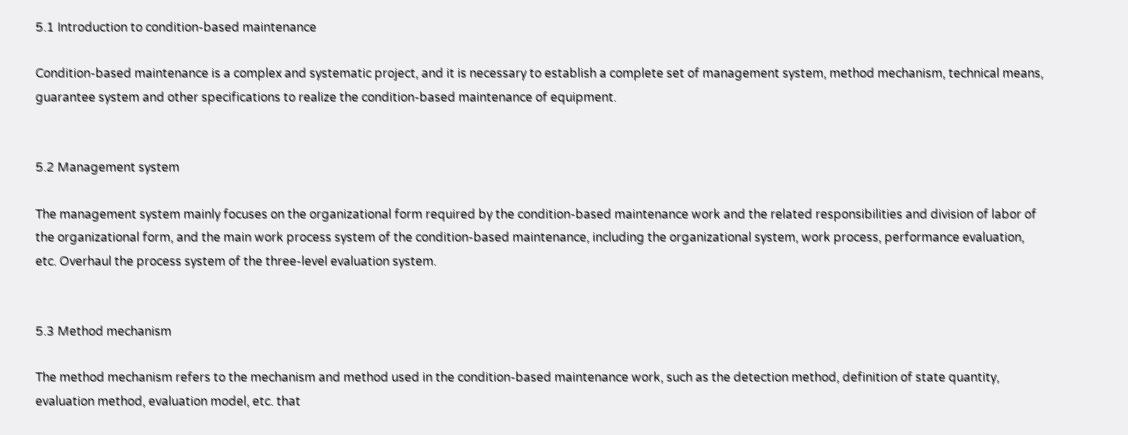5.1 Introduction to condition-based maintenance

Condition-based maintenance is a complex and systematic project, and it is necessary to establish a complete set of management system, method mechanism, technical means, guarantee system and other specifications to realize the condition-based maintenance of equipment.


5.2 Management system

The management system mainly focuses on the organizational form required by the condition-based maintenance work and the related responsibilities and division of labor of the organizational form, and the main work process system of the condition-based maintenance, including the organizational system, work process, performance evaluation, etc. Overhaul the process system of the three-level evaluation system.


5.3 Method mechanism

The method mechanism refers to the mechanism and method used in the condition-based maintenance work, such as the detection method, definition of state quantity, evaluation method, evaluation model, etc. that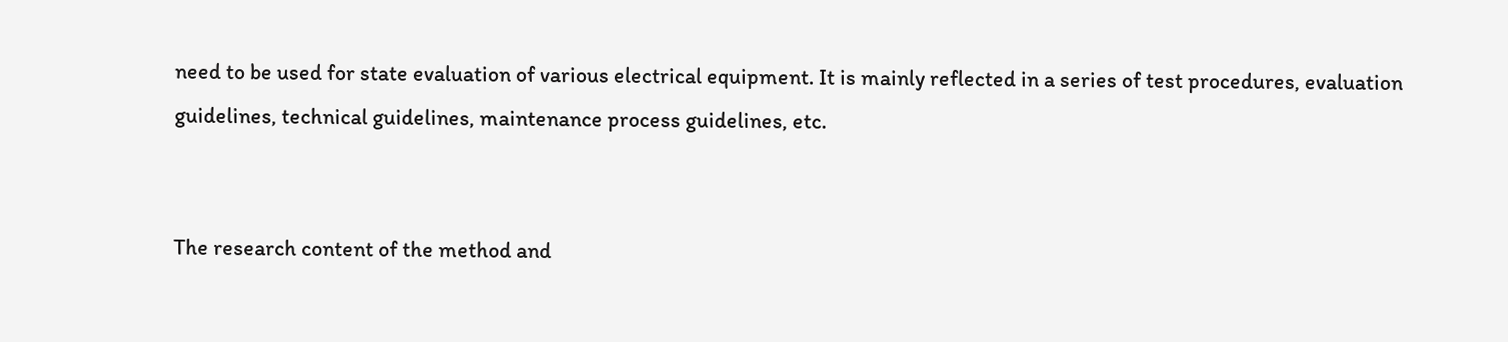need to be used for state evaluation of various electrical equipment. It is mainly reflected in a series of test procedures, evaluation guidelines, technical guidelines, maintenance process guidelines, etc.


The research content of the method and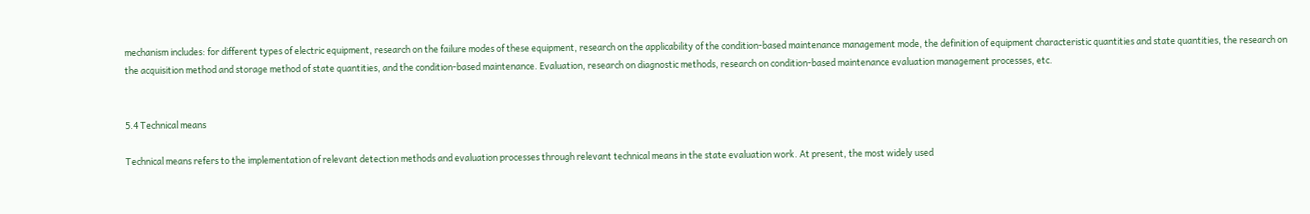mechanism includes: for different types of electric equipment, research on the failure modes of these equipment, research on the applicability of the condition-based maintenance management mode, the definition of equipment characteristic quantities and state quantities, the research on the acquisition method and storage method of state quantities, and the condition-based maintenance. Evaluation, research on diagnostic methods, research on condition-based maintenance evaluation management processes, etc.


5.4 Technical means

Technical means refers to the implementation of relevant detection methods and evaluation processes through relevant technical means in the state evaluation work. At present, the most widely used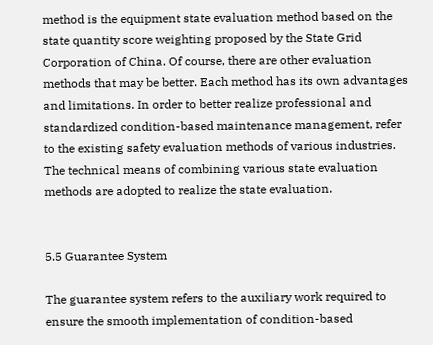method is the equipment state evaluation method based on the state quantity score weighting proposed by the State Grid Corporation of China. Of course, there are other evaluation methods that may be better. Each method has its own advantages and limitations. In order to better realize professional and standardized condition-based maintenance management, refer to the existing safety evaluation methods of various industries. The technical means of combining various state evaluation methods are adopted to realize the state evaluation.


5.5 Guarantee System

The guarantee system refers to the auxiliary work required to ensure the smooth implementation of condition-based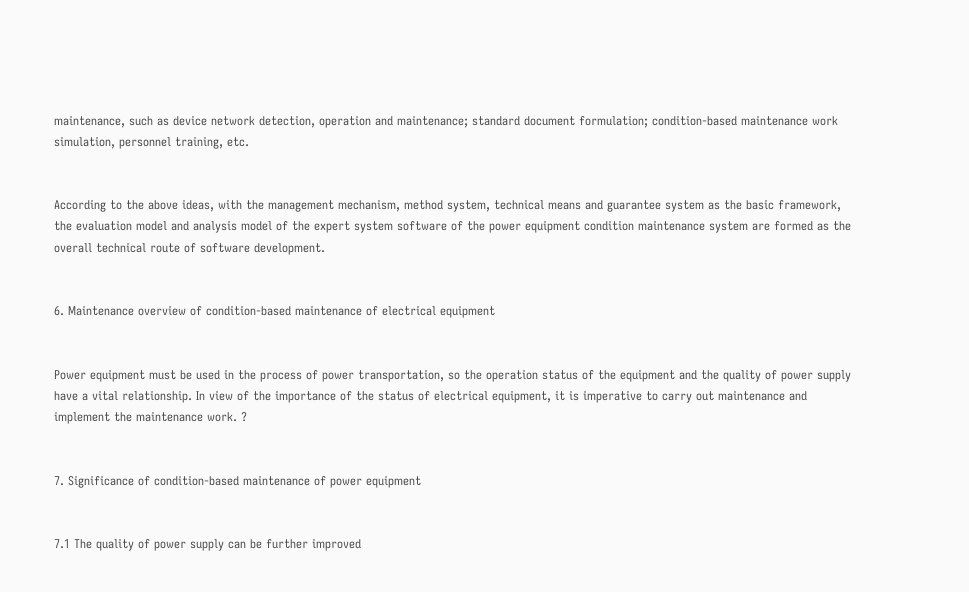maintenance, such as device network detection, operation and maintenance; standard document formulation; condition-based maintenance work simulation, personnel training, etc.


According to the above ideas, with the management mechanism, method system, technical means and guarantee system as the basic framework, the evaluation model and analysis model of the expert system software of the power equipment condition maintenance system are formed as the overall technical route of software development.


6. Maintenance overview of condition-based maintenance of electrical equipment


Power equipment must be used in the process of power transportation, so the operation status of the equipment and the quality of power supply have a vital relationship. In view of the importance of the status of electrical equipment, it is imperative to carry out maintenance and implement the maintenance work. ?


7. Significance of condition-based maintenance of power equipment


7.1 The quality of power supply can be further improved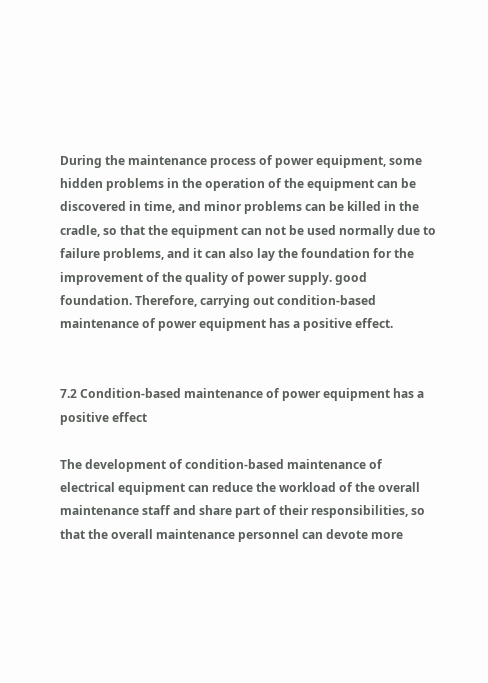During the maintenance process of power equipment, some hidden problems in the operation of the equipment can be discovered in time, and minor problems can be killed in the cradle, so that the equipment can not be used normally due to failure problems, and it can also lay the foundation for the improvement of the quality of power supply. good foundation. Therefore, carrying out condition-based maintenance of power equipment has a positive effect.


7.2 Condition-based maintenance of power equipment has a positive effect

The development of condition-based maintenance of electrical equipment can reduce the workload of the overall maintenance staff and share part of their responsibilities, so that the overall maintenance personnel can devote more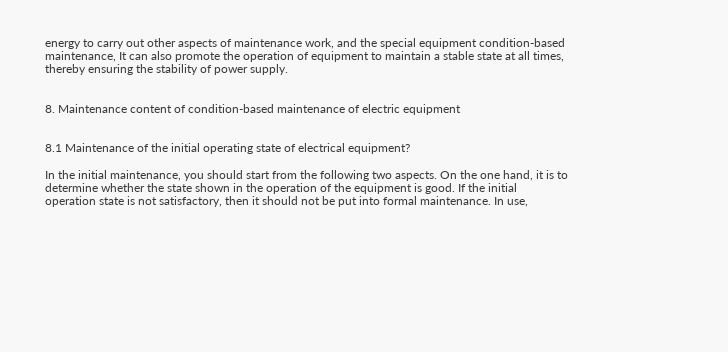energy to carry out other aspects of maintenance work, and the special equipment condition-based maintenance, It can also promote the operation of equipment to maintain a stable state at all times, thereby ensuring the stability of power supply.


8. Maintenance content of condition-based maintenance of electric equipment


8.1 Maintenance of the initial operating state of electrical equipment?

In the initial maintenance, you should start from the following two aspects. On the one hand, it is to determine whether the state shown in the operation of the equipment is good. If the initial operation state is not satisfactory, then it should not be put into formal maintenance. In use,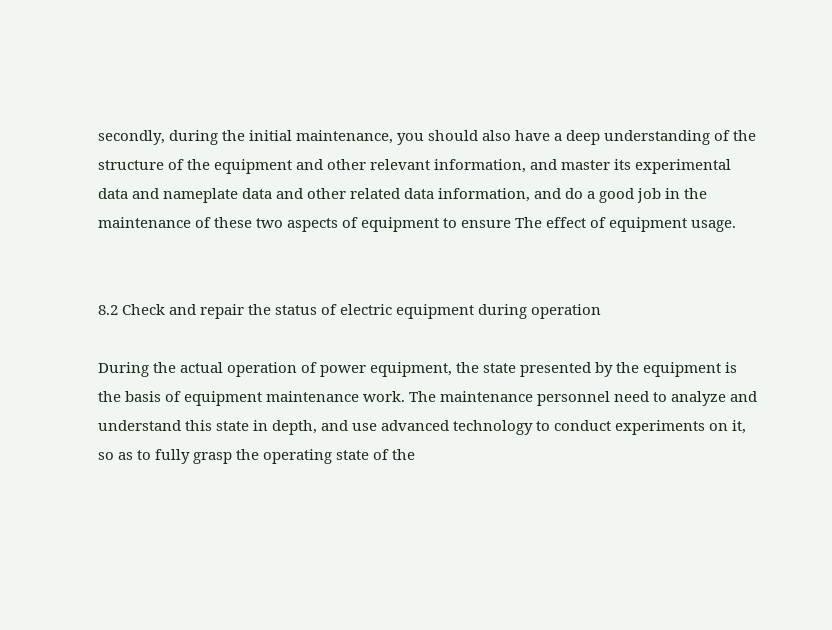secondly, during the initial maintenance, you should also have a deep understanding of the structure of the equipment and other relevant information, and master its experimental data and nameplate data and other related data information, and do a good job in the maintenance of these two aspects of equipment to ensure The effect of equipment usage.


8.2 Check and repair the status of electric equipment during operation

During the actual operation of power equipment, the state presented by the equipment is the basis of equipment maintenance work. The maintenance personnel need to analyze and understand this state in depth, and use advanced technology to conduct experiments on it, so as to fully grasp the operating state of the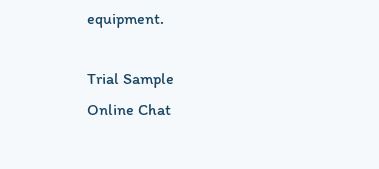equipment.

Trial Sample
Online Chat